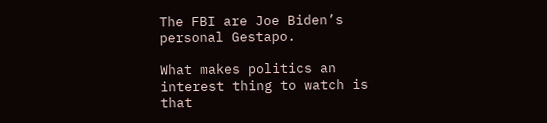The FBI are Joe Biden’s personal Gestapo.

What makes politics an interest thing to watch is that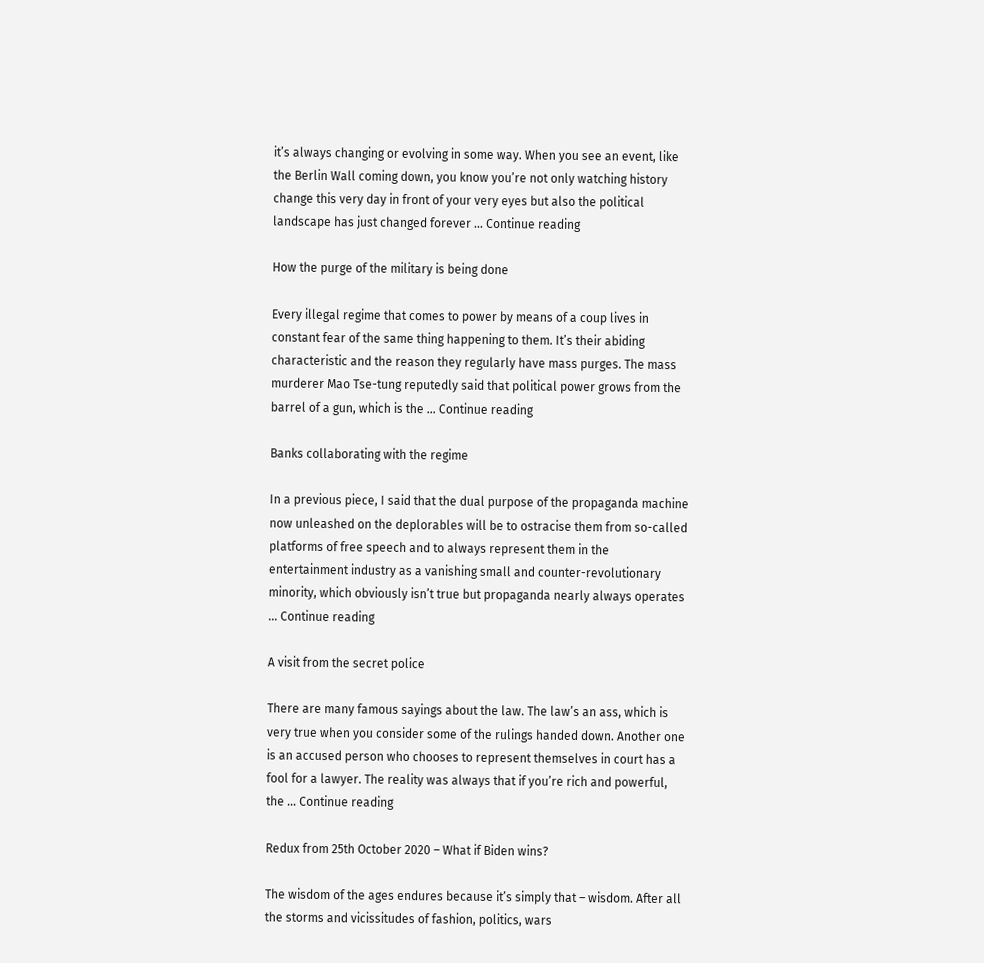it’s always changing or evolving in some way. When you see an event, like the Berlin Wall coming down, you know you’re not only watching history change this very day in front of your very eyes but also the political landscape has just changed forever … Continue reading

How the purge of the military is being done

Every illegal regime that comes to power by means of a coup lives in constant fear of the same thing happening to them. It’s their abiding characteristic and the reason they regularly have mass purges. The mass murderer Mao Tse-tung reputedly said that political power grows from the barrel of a gun, which is the … Continue reading

Banks collaborating with the regime

In a previous piece, I said that the dual purpose of the propaganda machine now unleashed on the deplorables will be to ostracise them from so-called platforms of free speech and to always represent them in the entertainment industry as a vanishing small and counter-revolutionary minority, which obviously isn’t true but propaganda nearly always operates … Continue reading

A visit from the secret police

There are many famous sayings about the law. The law’s an ass, which is very true when you consider some of the rulings handed down. Another one is an accused person who chooses to represent themselves in court has a fool for a lawyer. The reality was always that if you’re rich and powerful, the … Continue reading

Redux from 25th October 2020 – What if Biden wins?

The wisdom of the ages endures because it’s simply that – wisdom. After all the storms and vicissitudes of fashion, politics, wars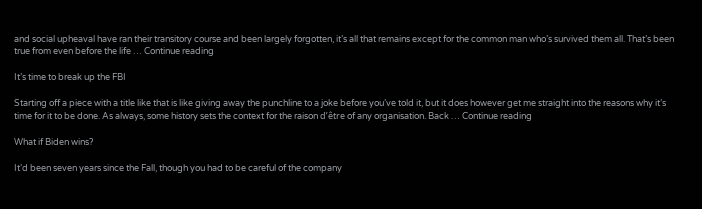and social upheaval have ran their transitory course and been largely forgotten, it’s all that remains except for the common man who’s survived them all. That’s been true from even before the life … Continue reading

It’s time to break up the FBI

Starting off a piece with a title like that is like giving away the punchline to a joke before you’ve told it, but it does however get me straight into the reasons why it’s time for it to be done. As always, some history sets the context for the raison d’être of any organisation. Back … Continue reading

What if Biden wins?

It’d been seven years since the Fall, though you had to be careful of the company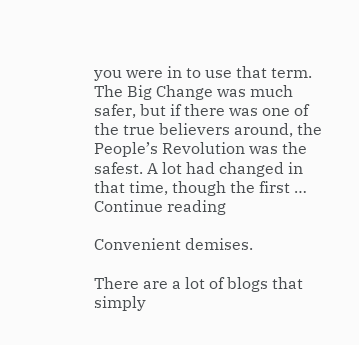you were in to use that term. The Big Change was much safer, but if there was one of the true believers around, the People’s Revolution was the safest. A lot had changed in that time, though the first … Continue reading

Convenient demises.

There are a lot of blogs that simply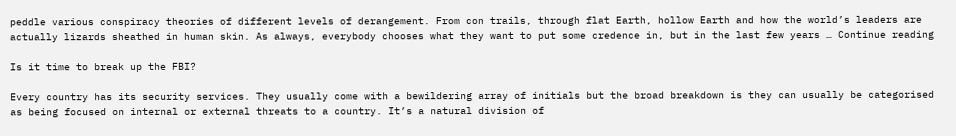peddle various conspiracy theories of different levels of derangement. From con trails, through flat Earth, hollow Earth and how the world’s leaders are actually lizards sheathed in human skin. As always, everybody chooses what they want to put some credence in, but in the last few years … Continue reading

Is it time to break up the FBI?

Every country has its security services. They usually come with a bewildering array of initials but the broad breakdown is they can usually be categorised as being focused on internal or external threats to a country. It’s a natural division of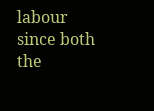labour since both the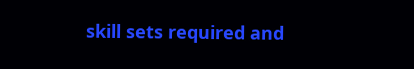skill sets required and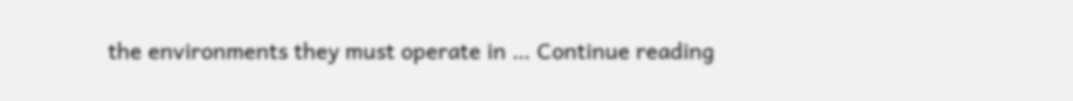the environments they must operate in … Continue reading